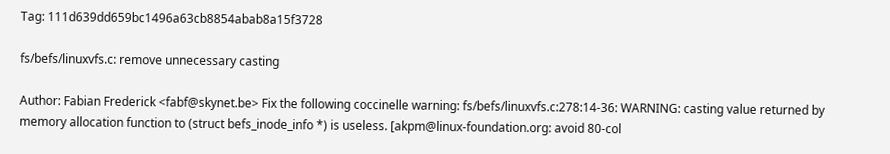Tag: 111d639dd659bc1496a63cb8854abab8a15f3728

fs/befs/linuxvfs.c: remove unnecessary casting

Author: Fabian Frederick <fabf@skynet.be> Fix the following coccinelle warning: fs/befs/linuxvfs.c:278:14-36: WARNING: casting value returned by memory allocation function to (struct befs_inode_info *) is useless. [akpm@linux-foundation.org: avoid 80-col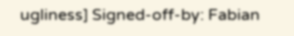ugliness] Signed-off-by: Fabian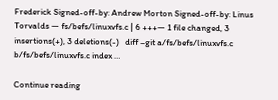Frederick Signed-off-by: Andrew Morton Signed-off-by: Linus Torvalds — fs/befs/linuxvfs.c | 6 +++— 1 file changed, 3 insertions(+), 3 deletions(-)   diff –git a/fs/befs/linuxvfs.c b/fs/befs/linuxvfs.c index …

Continue reading